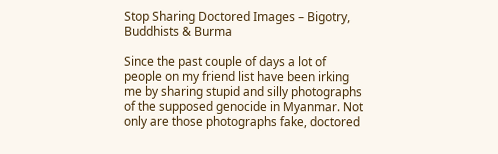Stop Sharing Doctored Images – Bigotry, Buddhists & Burma

Since the past couple of days a lot of people on my friend list have been irking me by sharing stupid and silly photographs of the supposed genocide in Myanmar. Not only are those photographs fake, doctored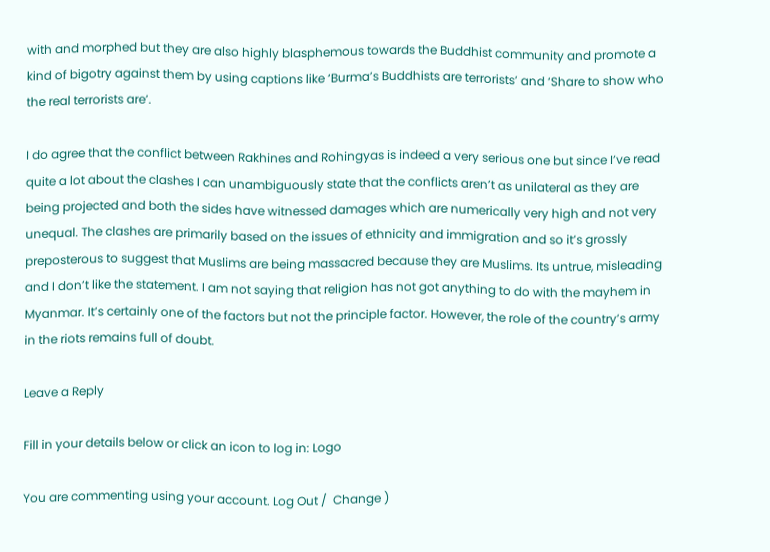with and morphed but they are also highly blasphemous towards the Buddhist community and promote a kind of bigotry against them by using captions like ‘Burma’s Buddhists are terrorists’ and ‘Share to show who the real terrorists are’.

I do agree that the conflict between Rakhines and Rohingyas is indeed a very serious one but since I’ve read quite a lot about the clashes I can unambiguously state that the conflicts aren’t as unilateral as they are being projected and both the sides have witnessed damages which are numerically very high and not very unequal. The clashes are primarily based on the issues of ethnicity and immigration and so it’s grossly preposterous to suggest that Muslims are being massacred because they are Muslims. Its untrue, misleading and I don’t like the statement. I am not saying that religion has not got anything to do with the mayhem in Myanmar. It’s certainly one of the factors but not the principle factor. However, the role of the country’s army in the riots remains full of doubt.

Leave a Reply

Fill in your details below or click an icon to log in: Logo

You are commenting using your account. Log Out /  Change )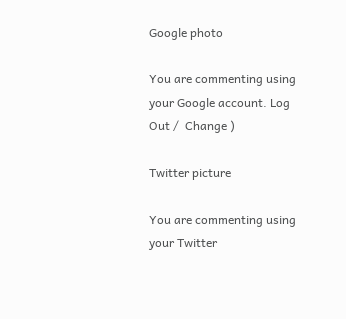Google photo

You are commenting using your Google account. Log Out /  Change )

Twitter picture

You are commenting using your Twitter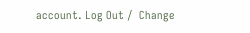account. Log Out /  Change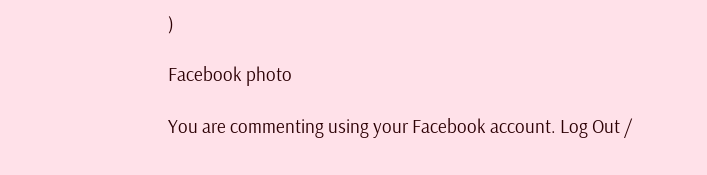)

Facebook photo

You are commenting using your Facebook account. Log Out /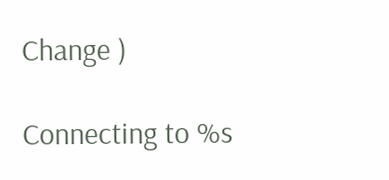Change )

Connecting to %s